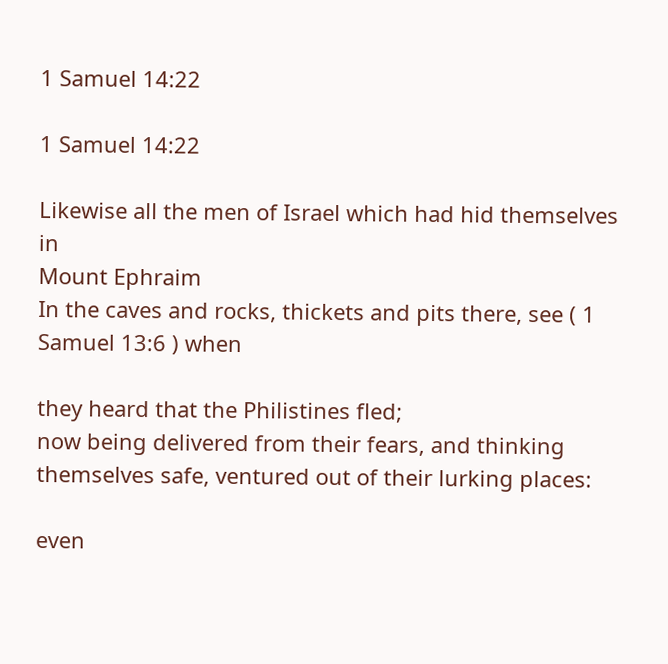1 Samuel 14:22

1 Samuel 14:22

Likewise all the men of Israel which had hid themselves in
Mount Ephraim
In the caves and rocks, thickets and pits there, see ( 1 Samuel 13:6 ) when

they heard that the Philistines fled;
now being delivered from their fears, and thinking themselves safe, ventured out of their lurking places:

even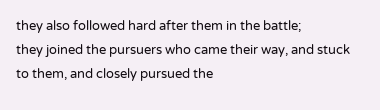they also followed hard after them in the battle;
they joined the pursuers who came their way, and stuck to them, and closely pursued the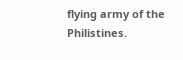flying army of the Philistines.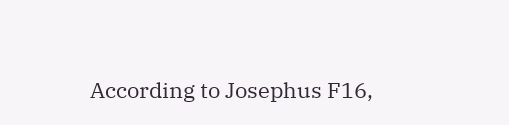According to Josephus F16,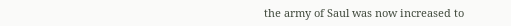the army of Saul was now increased to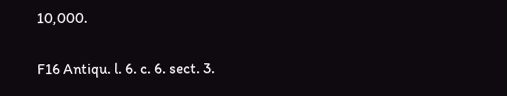10,000.


F16 Antiqu. l. 6. c. 6. sect. 3.